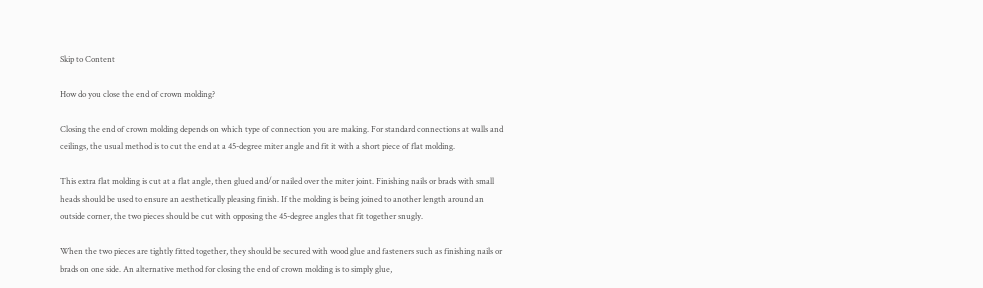Skip to Content

How do you close the end of crown molding?

Closing the end of crown molding depends on which type of connection you are making. For standard connections at walls and ceilings, the usual method is to cut the end at a 45-degree miter angle and fit it with a short piece of flat molding.

This extra flat molding is cut at a flat angle, then glued and/or nailed over the miter joint. Finishing nails or brads with small heads should be used to ensure an aesthetically pleasing finish. If the molding is being joined to another length around an outside corner, the two pieces should be cut with opposing the 45-degree angles that fit together snugly.

When the two pieces are tightly fitted together, they should be secured with wood glue and fasteners such as finishing nails or brads on one side. An alternative method for closing the end of crown molding is to simply glue,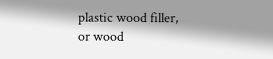plastic wood filler, or wood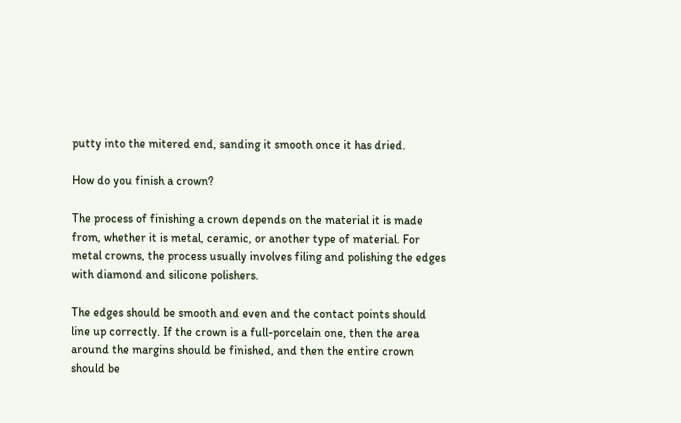putty into the mitered end, sanding it smooth once it has dried.

How do you finish a crown?

The process of finishing a crown depends on the material it is made from, whether it is metal, ceramic, or another type of material. For metal crowns, the process usually involves filing and polishing the edges with diamond and silicone polishers.

The edges should be smooth and even and the contact points should line up correctly. If the crown is a full-porcelain one, then the area around the margins should be finished, and then the entire crown should be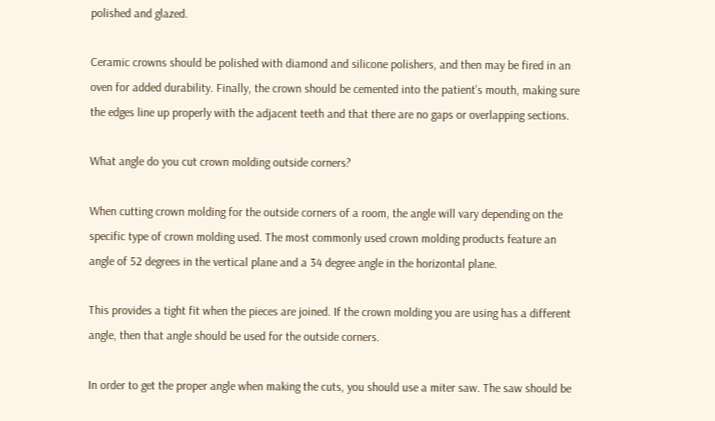polished and glazed.

Ceramic crowns should be polished with diamond and silicone polishers, and then may be fired in an oven for added durability. Finally, the crown should be cemented into the patient’s mouth, making sure the edges line up properly with the adjacent teeth and that there are no gaps or overlapping sections.

What angle do you cut crown molding outside corners?

When cutting crown molding for the outside corners of a room, the angle will vary depending on the specific type of crown molding used. The most commonly used crown molding products feature an angle of 52 degrees in the vertical plane and a 34 degree angle in the horizontal plane.

This provides a tight fit when the pieces are joined. If the crown molding you are using has a different angle, then that angle should be used for the outside corners.

In order to get the proper angle when making the cuts, you should use a miter saw. The saw should be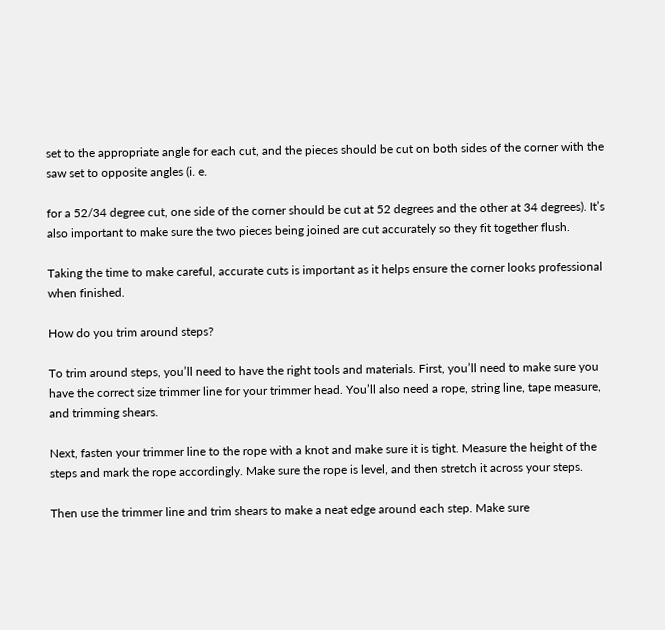set to the appropriate angle for each cut, and the pieces should be cut on both sides of the corner with the saw set to opposite angles (i. e.

for a 52/34 degree cut, one side of the corner should be cut at 52 degrees and the other at 34 degrees). It’s also important to make sure the two pieces being joined are cut accurately so they fit together flush.

Taking the time to make careful, accurate cuts is important as it helps ensure the corner looks professional when finished.

How do you trim around steps?

To trim around steps, you’ll need to have the right tools and materials. First, you’ll need to make sure you have the correct size trimmer line for your trimmer head. You’ll also need a rope, string line, tape measure, and trimming shears.

Next, fasten your trimmer line to the rope with a knot and make sure it is tight. Measure the height of the steps and mark the rope accordingly. Make sure the rope is level, and then stretch it across your steps.

Then use the trimmer line and trim shears to make a neat edge around each step. Make sure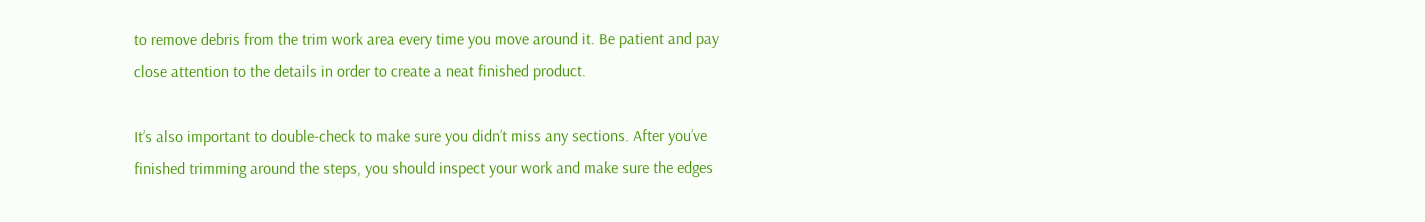to remove debris from the trim work area every time you move around it. Be patient and pay close attention to the details in order to create a neat finished product.

It’s also important to double-check to make sure you didn’t miss any sections. After you’ve finished trimming around the steps, you should inspect your work and make sure the edges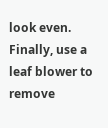look even. Finally, use a leaf blower to remove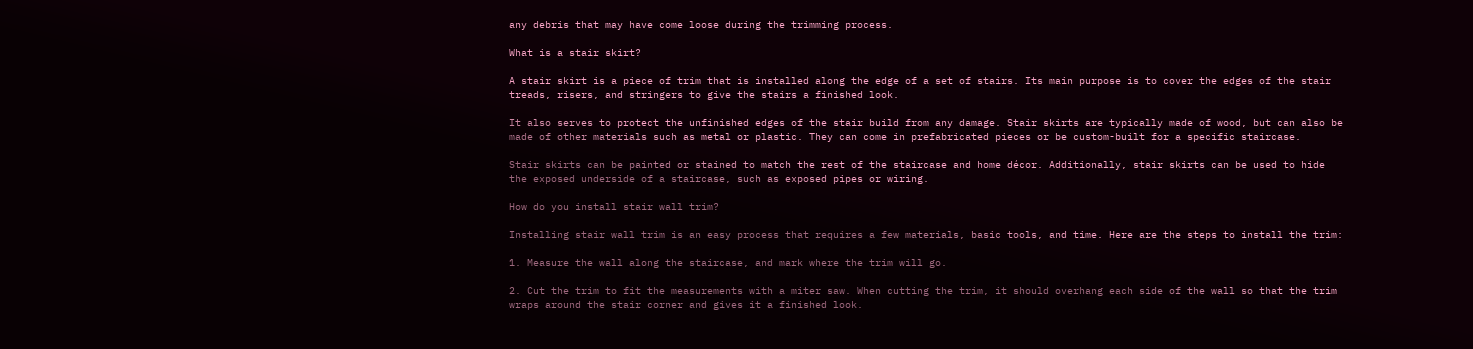any debris that may have come loose during the trimming process.

What is a stair skirt?

A stair skirt is a piece of trim that is installed along the edge of a set of stairs. Its main purpose is to cover the edges of the stair treads, risers, and stringers to give the stairs a finished look.

It also serves to protect the unfinished edges of the stair build from any damage. Stair skirts are typically made of wood, but can also be made of other materials such as metal or plastic. They can come in prefabricated pieces or be custom-built for a specific staircase.

Stair skirts can be painted or stained to match the rest of the staircase and home décor. Additionally, stair skirts can be used to hide the exposed underside of a staircase, such as exposed pipes or wiring.

How do you install stair wall trim?

Installing stair wall trim is an easy process that requires a few materials, basic tools, and time. Here are the steps to install the trim:

1. Measure the wall along the staircase, and mark where the trim will go.

2. Cut the trim to fit the measurements with a miter saw. When cutting the trim, it should overhang each side of the wall so that the trim wraps around the stair corner and gives it a finished look.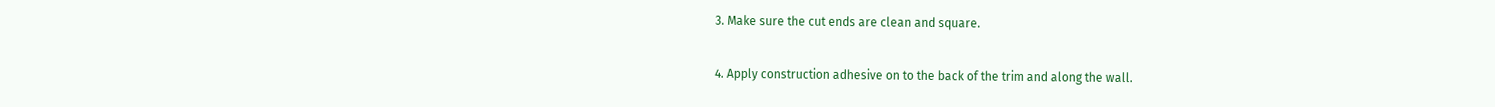3. Make sure the cut ends are clean and square.

4. Apply construction adhesive on to the back of the trim and along the wall.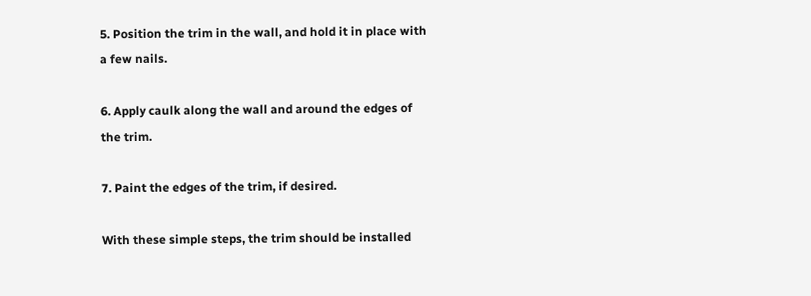5. Position the trim in the wall, and hold it in place with a few nails.

6. Apply caulk along the wall and around the edges of the trim.

7. Paint the edges of the trim, if desired.

With these simple steps, the trim should be installed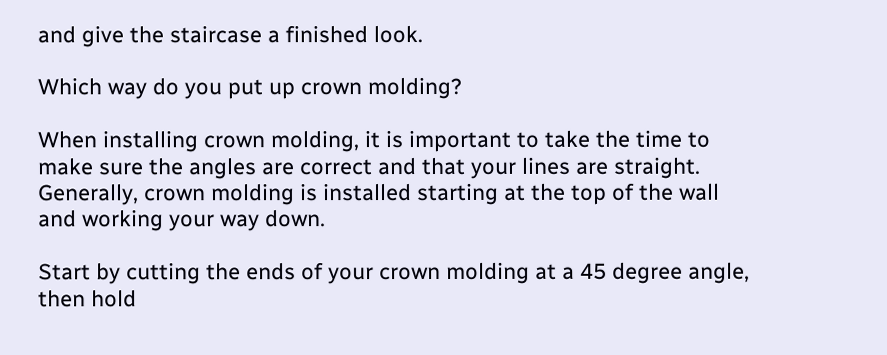and give the staircase a finished look.

Which way do you put up crown molding?

When installing crown molding, it is important to take the time to make sure the angles are correct and that your lines are straight. Generally, crown molding is installed starting at the top of the wall and working your way down.

Start by cutting the ends of your crown molding at a 45 degree angle, then hold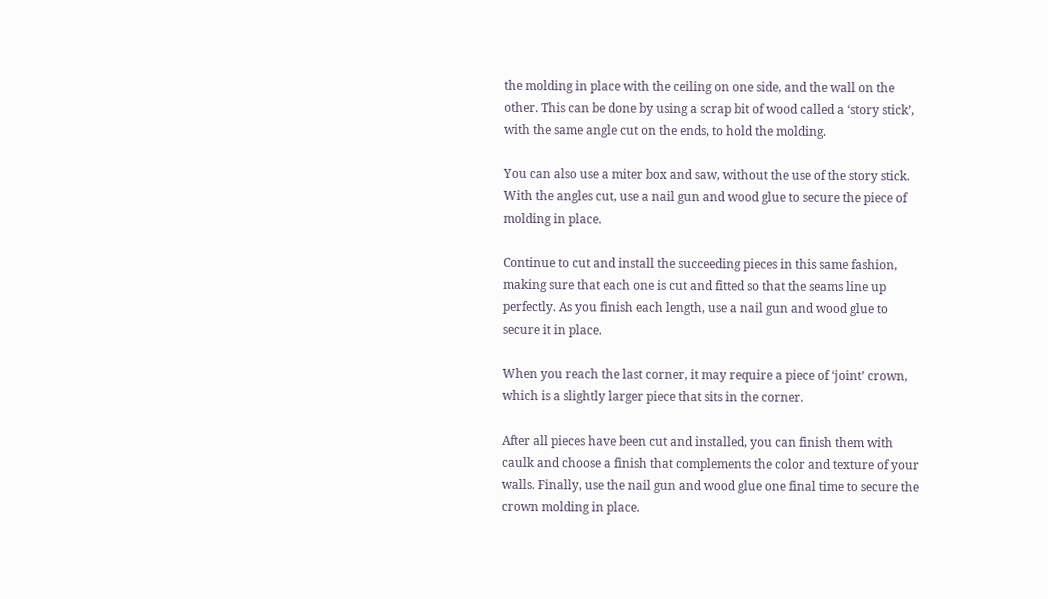the molding in place with the ceiling on one side, and the wall on the other. This can be done by using a scrap bit of wood called a ‘story stick’, with the same angle cut on the ends, to hold the molding.

You can also use a miter box and saw, without the use of the story stick. With the angles cut, use a nail gun and wood glue to secure the piece of molding in place.

Continue to cut and install the succeeding pieces in this same fashion, making sure that each one is cut and fitted so that the seams line up perfectly. As you finish each length, use a nail gun and wood glue to secure it in place.

When you reach the last corner, it may require a piece of ‘joint’ crown, which is a slightly larger piece that sits in the corner.

After all pieces have been cut and installed, you can finish them with caulk and choose a finish that complements the color and texture of your walls. Finally, use the nail gun and wood glue one final time to secure the crown molding in place.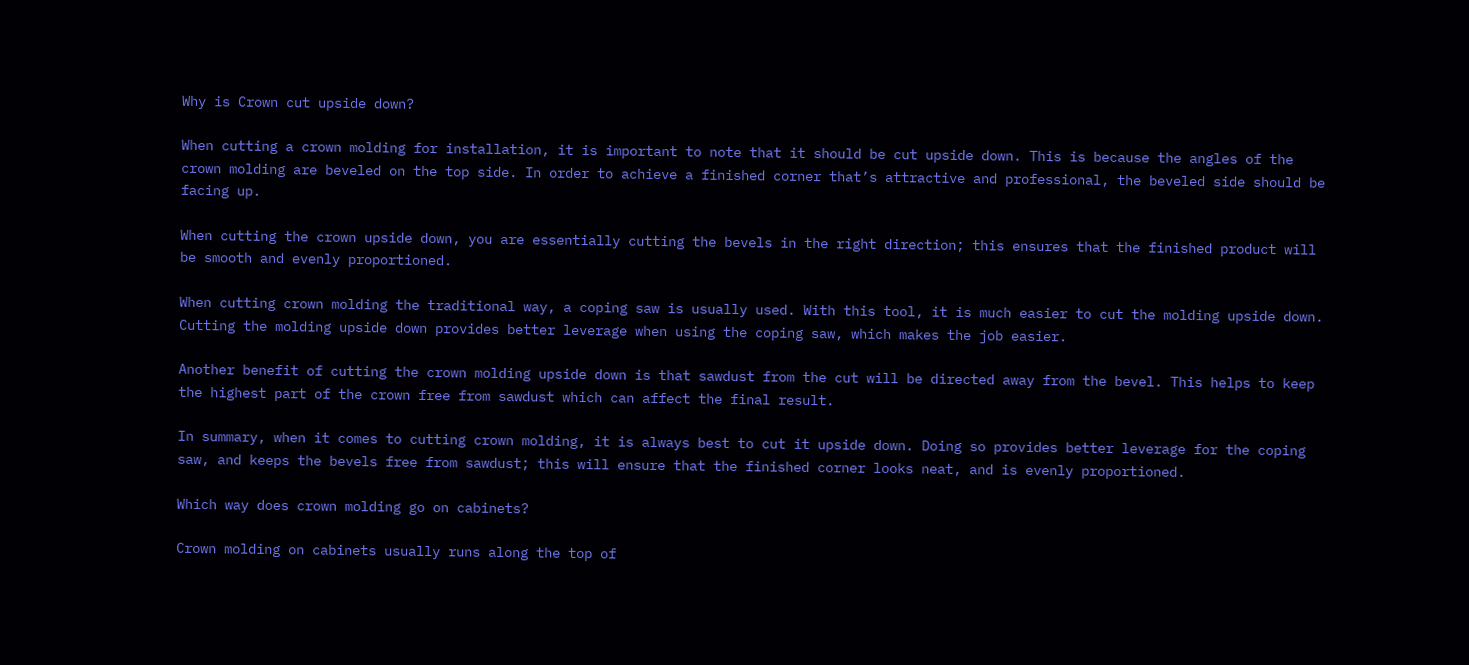Why is Crown cut upside down?

When cutting a crown molding for installation, it is important to note that it should be cut upside down. This is because the angles of the crown molding are beveled on the top side. In order to achieve a finished corner that’s attractive and professional, the beveled side should be facing up.

When cutting the crown upside down, you are essentially cutting the bevels in the right direction; this ensures that the finished product will be smooth and evenly proportioned.

When cutting crown molding the traditional way, a coping saw is usually used. With this tool, it is much easier to cut the molding upside down. Cutting the molding upside down provides better leverage when using the coping saw, which makes the job easier.

Another benefit of cutting the crown molding upside down is that sawdust from the cut will be directed away from the bevel. This helps to keep the highest part of the crown free from sawdust which can affect the final result.

In summary, when it comes to cutting crown molding, it is always best to cut it upside down. Doing so provides better leverage for the coping saw, and keeps the bevels free from sawdust; this will ensure that the finished corner looks neat, and is evenly proportioned.

Which way does crown molding go on cabinets?

Crown molding on cabinets usually runs along the top of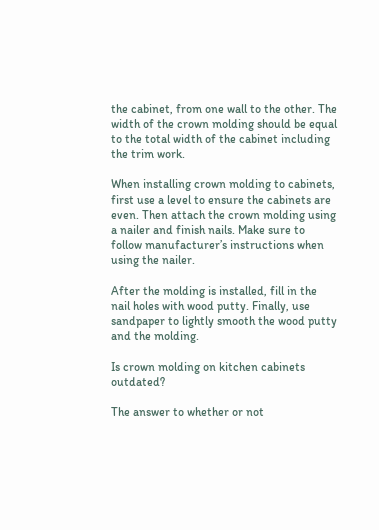the cabinet, from one wall to the other. The width of the crown molding should be equal to the total width of the cabinet including the trim work.

When installing crown molding to cabinets, first use a level to ensure the cabinets are even. Then attach the crown molding using a nailer and finish nails. Make sure to follow manufacturer’s instructions when using the nailer.

After the molding is installed, fill in the nail holes with wood putty. Finally, use sandpaper to lightly smooth the wood putty and the molding.

Is crown molding on kitchen cabinets outdated?

The answer to whether or not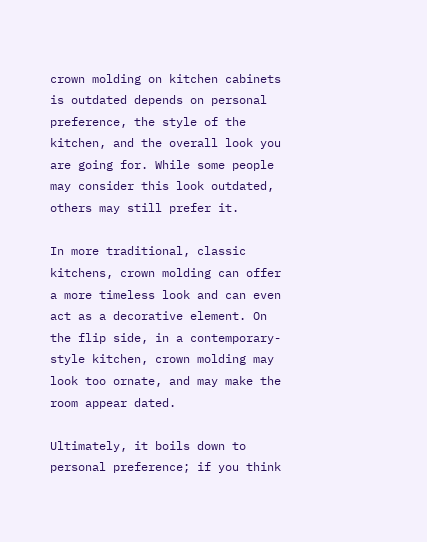crown molding on kitchen cabinets is outdated depends on personal preference, the style of the kitchen, and the overall look you are going for. While some people may consider this look outdated, others may still prefer it.

In more traditional, classic kitchens, crown molding can offer a more timeless look and can even act as a decorative element. On the flip side, in a contemporary-style kitchen, crown molding may look too ornate, and may make the room appear dated.

Ultimately, it boils down to personal preference; if you think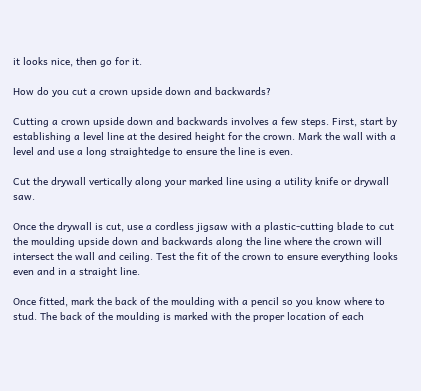it looks nice, then go for it.

How do you cut a crown upside down and backwards?

Cutting a crown upside down and backwards involves a few steps. First, start by establishing a level line at the desired height for the crown. Mark the wall with a level and use a long straightedge to ensure the line is even.

Cut the drywall vertically along your marked line using a utility knife or drywall saw.

Once the drywall is cut, use a cordless jigsaw with a plastic-cutting blade to cut the moulding upside down and backwards along the line where the crown will intersect the wall and ceiling. Test the fit of the crown to ensure everything looks even and in a straight line.

Once fitted, mark the back of the moulding with a pencil so you know where to stud. The back of the moulding is marked with the proper location of each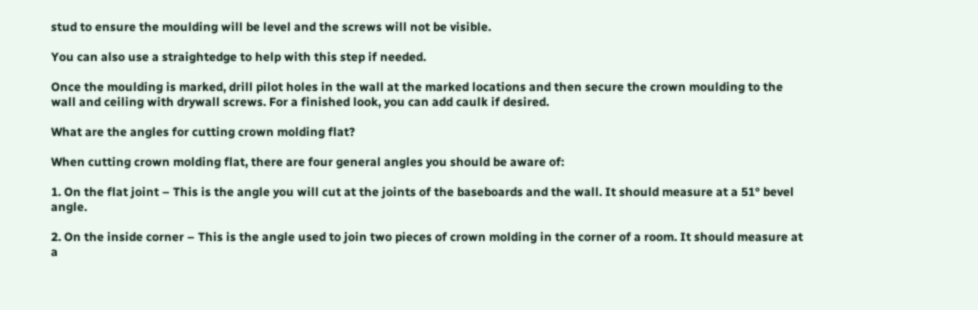stud to ensure the moulding will be level and the screws will not be visible.

You can also use a straightedge to help with this step if needed.

Once the moulding is marked, drill pilot holes in the wall at the marked locations and then secure the crown moulding to the wall and ceiling with drywall screws. For a finished look, you can add caulk if desired.

What are the angles for cutting crown molding flat?

When cutting crown molding flat, there are four general angles you should be aware of:

1. On the flat joint – This is the angle you will cut at the joints of the baseboards and the wall. It should measure at a 51° bevel angle.

2. On the inside corner – This is the angle used to join two pieces of crown molding in the corner of a room. It should measure at a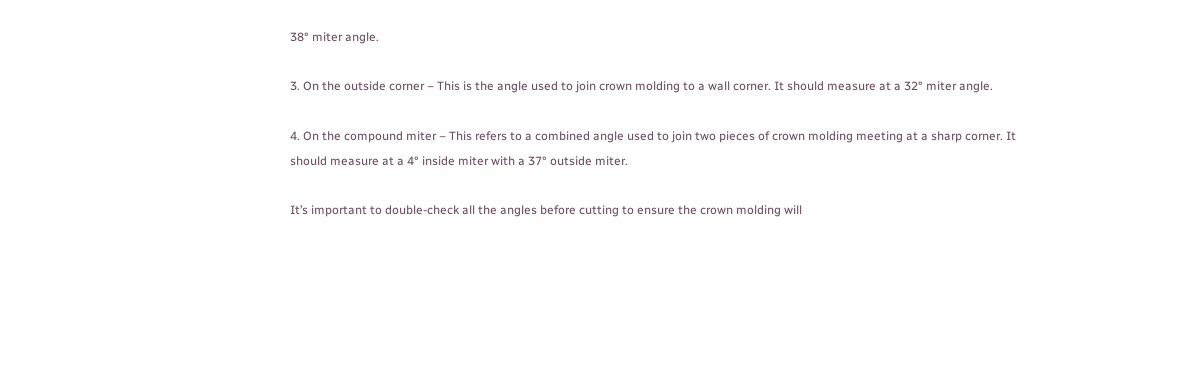38° miter angle.

3. On the outside corner – This is the angle used to join crown molding to a wall corner. It should measure at a 32° miter angle.

4. On the compound miter – This refers to a combined angle used to join two pieces of crown molding meeting at a sharp corner. It should measure at a 4° inside miter with a 37° outside miter.

It’s important to double-check all the angles before cutting to ensure the crown molding will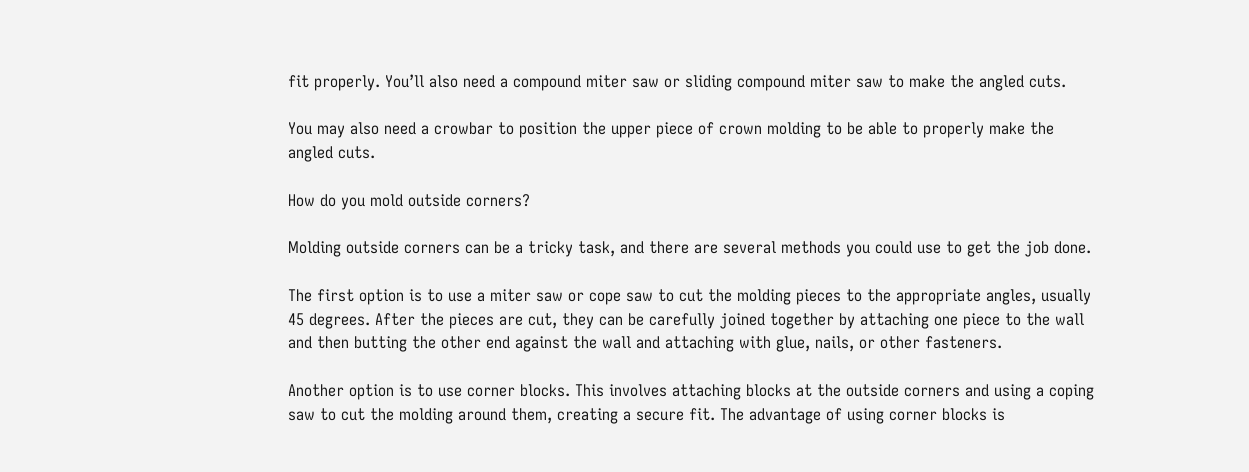fit properly. You’ll also need a compound miter saw or sliding compound miter saw to make the angled cuts.

You may also need a crowbar to position the upper piece of crown molding to be able to properly make the angled cuts.

How do you mold outside corners?

Molding outside corners can be a tricky task, and there are several methods you could use to get the job done.

The first option is to use a miter saw or cope saw to cut the molding pieces to the appropriate angles, usually 45 degrees. After the pieces are cut, they can be carefully joined together by attaching one piece to the wall and then butting the other end against the wall and attaching with glue, nails, or other fasteners.

Another option is to use corner blocks. This involves attaching blocks at the outside corners and using a coping saw to cut the molding around them, creating a secure fit. The advantage of using corner blocks is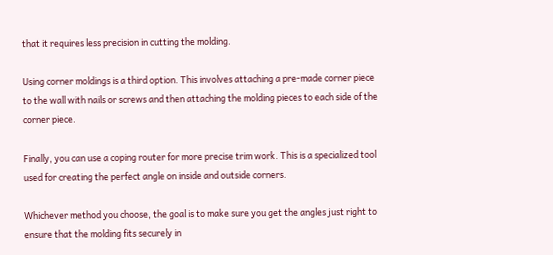that it requires less precision in cutting the molding.

Using corner moldings is a third option. This involves attaching a pre-made corner piece to the wall with nails or screws and then attaching the molding pieces to each side of the corner piece.

Finally, you can use a coping router for more precise trim work. This is a specialized tool used for creating the perfect angle on inside and outside corners.

Whichever method you choose, the goal is to make sure you get the angles just right to ensure that the molding fits securely in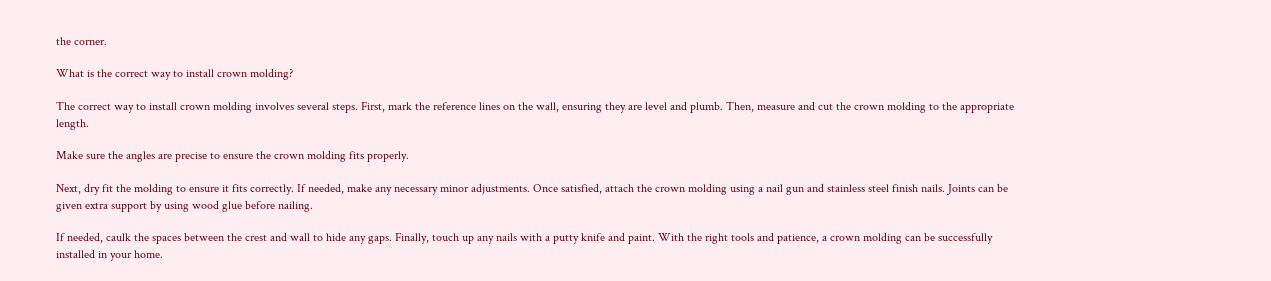the corner.

What is the correct way to install crown molding?

The correct way to install crown molding involves several steps. First, mark the reference lines on the wall, ensuring they are level and plumb. Then, measure and cut the crown molding to the appropriate length.

Make sure the angles are precise to ensure the crown molding fits properly.

Next, dry fit the molding to ensure it fits correctly. If needed, make any necessary minor adjustments. Once satisfied, attach the crown molding using a nail gun and stainless steel finish nails. Joints can be given extra support by using wood glue before nailing.

If needed, caulk the spaces between the crest and wall to hide any gaps. Finally, touch up any nails with a putty knife and paint. With the right tools and patience, a crown molding can be successfully installed in your home.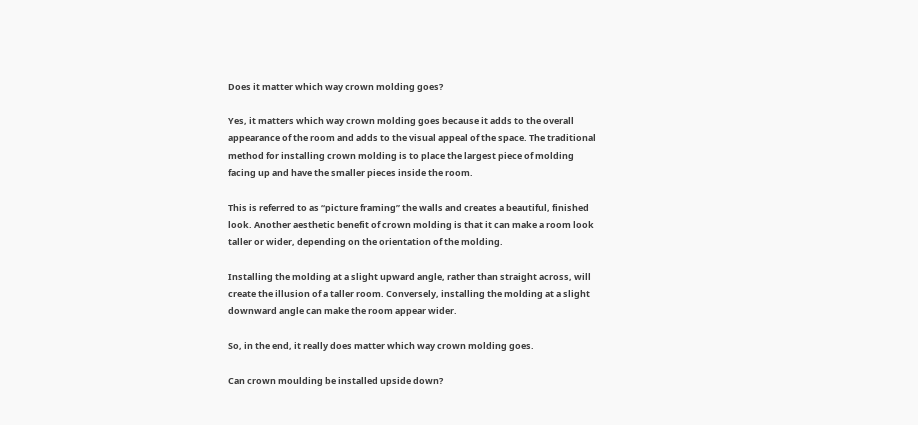Does it matter which way crown molding goes?

Yes, it matters which way crown molding goes because it adds to the overall appearance of the room and adds to the visual appeal of the space. The traditional method for installing crown molding is to place the largest piece of molding facing up and have the smaller pieces inside the room.

This is referred to as “picture framing” the walls and creates a beautiful, finished look. Another aesthetic benefit of crown molding is that it can make a room look taller or wider, depending on the orientation of the molding.

Installing the molding at a slight upward angle, rather than straight across, will create the illusion of a taller room. Conversely, installing the molding at a slight downward angle can make the room appear wider.

So, in the end, it really does matter which way crown molding goes.

Can crown moulding be installed upside down?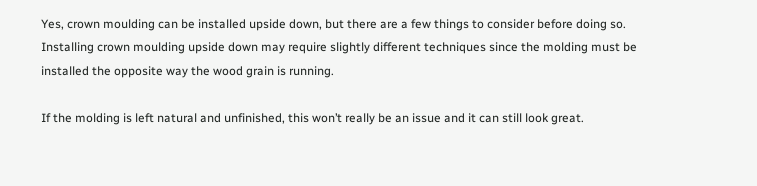Yes, crown moulding can be installed upside down, but there are a few things to consider before doing so. Installing crown moulding upside down may require slightly different techniques since the molding must be installed the opposite way the wood grain is running.

If the molding is left natural and unfinished, this won’t really be an issue and it can still look great.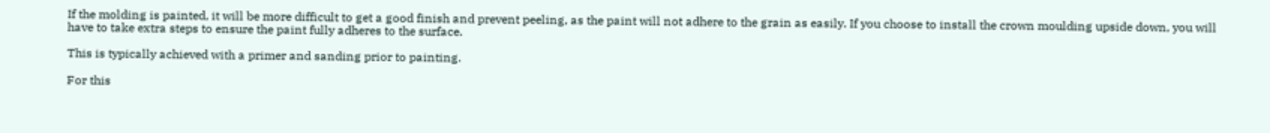If the molding is painted, it will be more difficult to get a good finish and prevent peeling, as the paint will not adhere to the grain as easily. If you choose to install the crown moulding upside down, you will have to take extra steps to ensure the paint fully adheres to the surface.

This is typically achieved with a primer and sanding prior to painting.

For this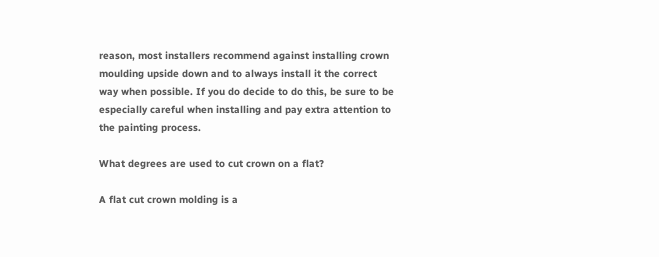reason, most installers recommend against installing crown moulding upside down and to always install it the correct way when possible. If you do decide to do this, be sure to be especially careful when installing and pay extra attention to the painting process.

What degrees are used to cut crown on a flat?

A flat cut crown molding is a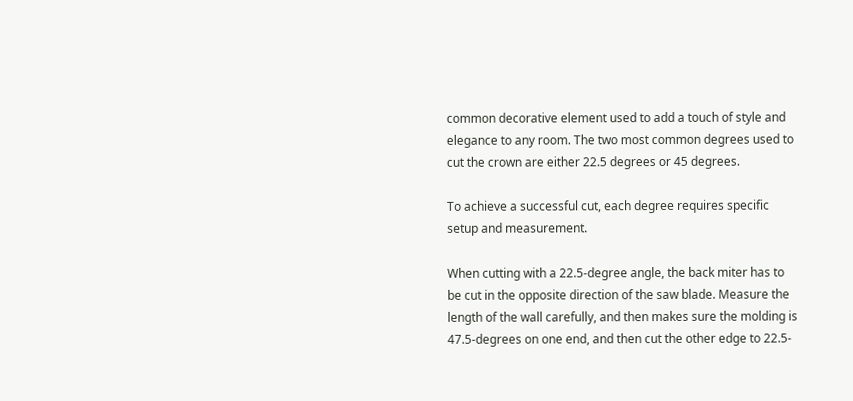common decorative element used to add a touch of style and elegance to any room. The two most common degrees used to cut the crown are either 22.5 degrees or 45 degrees.

To achieve a successful cut, each degree requires specific setup and measurement.

When cutting with a 22.5-degree angle, the back miter has to be cut in the opposite direction of the saw blade. Measure the length of the wall carefully, and then makes sure the molding is 47.5-degrees on one end, and then cut the other edge to 22.5-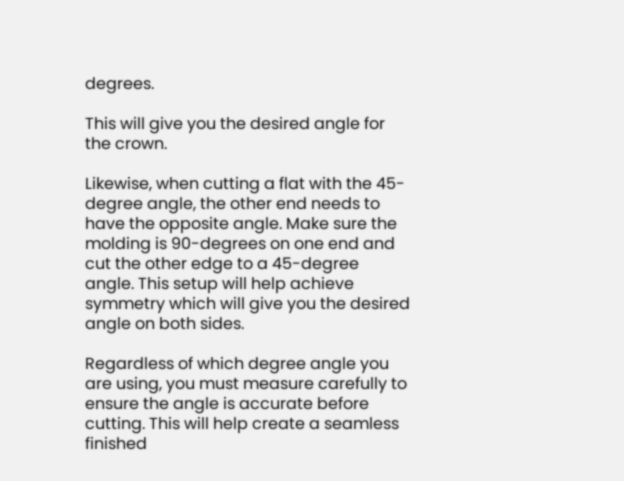degrees.

This will give you the desired angle for the crown.

Likewise, when cutting a flat with the 45-degree angle, the other end needs to have the opposite angle. Make sure the molding is 90-degrees on one end and cut the other edge to a 45-degree angle. This setup will help achieve symmetry which will give you the desired angle on both sides.

Regardless of which degree angle you are using, you must measure carefully to ensure the angle is accurate before cutting. This will help create a seamless finished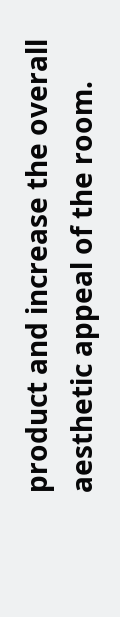product and increase the overall aesthetic appeal of the room.